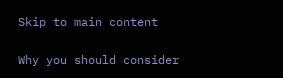Skip to main content

Why you should consider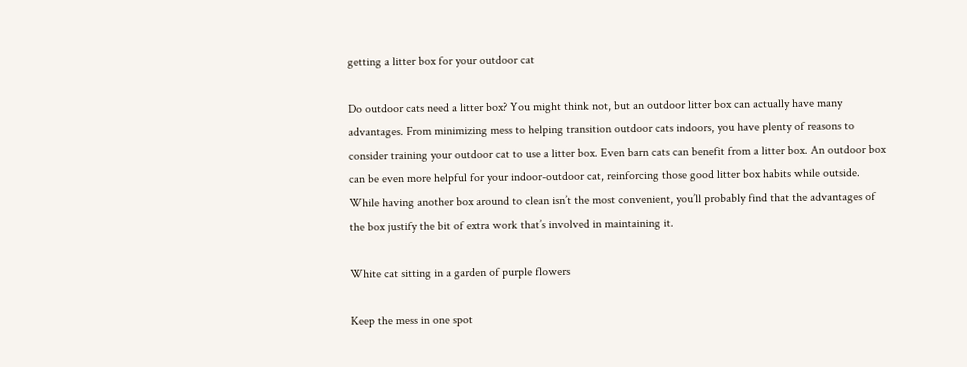getting a litter box for your outdoor cat

Do outdoor cats need a litter box? You might think not, but an outdoor litter box can actually have many advantages. From minimizing mess to helping transition outdoor cats indoors, you have plenty of reasons to consider training your outdoor cat to use a litter box. Even barn cats can benefit from a litter box. An outdoor box can be even more helpful for your indoor-outdoor cat, reinforcing those good litter box habits while outside. While having another box around to clean isn’t the most convenient, you’ll probably find that the advantages of the box justify the bit of extra work that’s involved in maintaining it.

White cat sitting in a garden of purple flowers

Keep the mess in one spot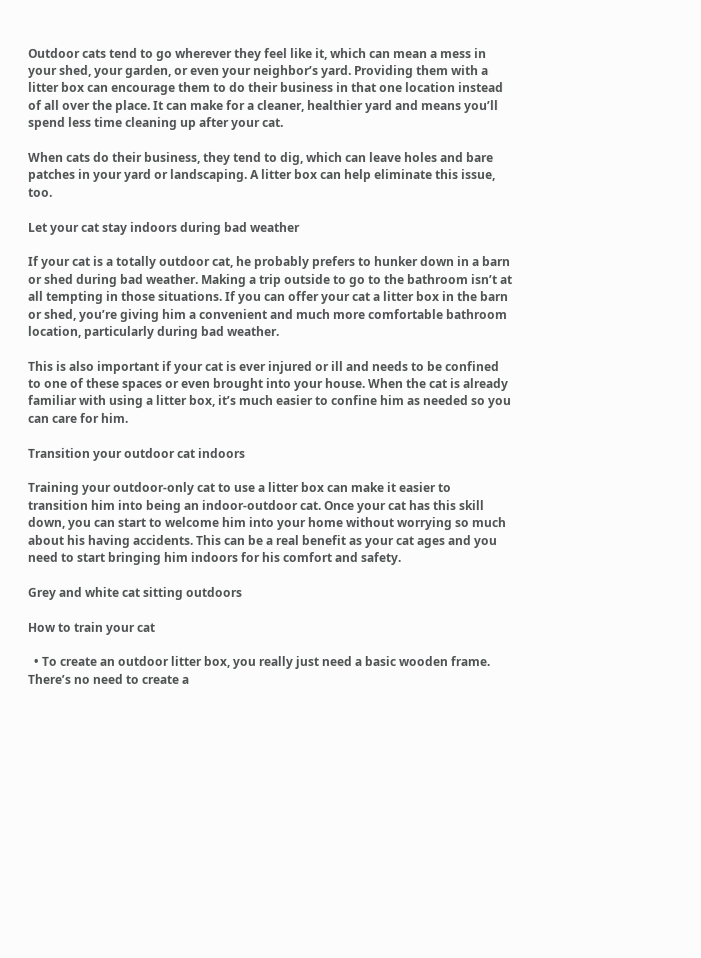Outdoor cats tend to go wherever they feel like it, which can mean a mess in your shed, your garden, or even your neighbor’s yard. Providing them with a litter box can encourage them to do their business in that one location instead of all over the place. It can make for a cleaner, healthier yard and means you’ll spend less time cleaning up after your cat.

When cats do their business, they tend to dig, which can leave holes and bare patches in your yard or landscaping. A litter box can help eliminate this issue, too.

Let your cat stay indoors during bad weather

If your cat is a totally outdoor cat, he probably prefers to hunker down in a barn or shed during bad weather. Making a trip outside to go to the bathroom isn’t at all tempting in those situations. If you can offer your cat a litter box in the barn or shed, you’re giving him a convenient and much more comfortable bathroom location, particularly during bad weather.

This is also important if your cat is ever injured or ill and needs to be confined to one of these spaces or even brought into your house. When the cat is already familiar with using a litter box, it’s much easier to confine him as needed so you can care for him.

Transition your outdoor cat indoors

Training your outdoor-only cat to use a litter box can make it easier to transition him into being an indoor-outdoor cat. Once your cat has this skill down, you can start to welcome him into your home without worrying so much about his having accidents. This can be a real benefit as your cat ages and you need to start bringing him indoors for his comfort and safety.

Grey and white cat sitting outdoors

How to train your cat

  • To create an outdoor litter box, you really just need a basic wooden frame. There’s no need to create a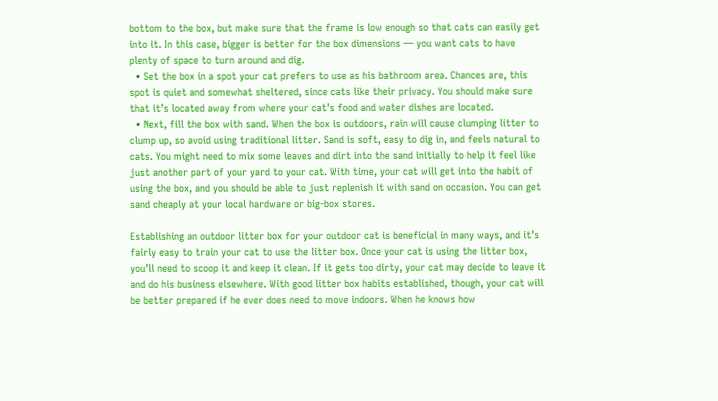bottom to the box, but make sure that the frame is low enough so that cats can easily get into it. In this case, bigger is better for the box dimensions — you want cats to have plenty of space to turn around and dig.
  • Set the box in a spot your cat prefers to use as his bathroom area. Chances are, this spot is quiet and somewhat sheltered, since cats like their privacy. You should make sure that it’s located away from where your cat’s food and water dishes are located.
  • Next, fill the box with sand. When the box is outdoors, rain will cause clumping litter to clump up, so avoid using traditional litter. Sand is soft, easy to dig in, and feels natural to cats. You might need to mix some leaves and dirt into the sand initially to help it feel like just another part of your yard to your cat. With time, your cat will get into the habit of using the box, and you should be able to just replenish it with sand on occasion. You can get sand cheaply at your local hardware or big-box stores.

Establishing an outdoor litter box for your outdoor cat is beneficial in many ways, and it’s fairly easy to train your cat to use the litter box. Once your cat is using the litter box, you’ll need to scoop it and keep it clean. If it gets too dirty, your cat may decide to leave it and do his business elsewhere. With good litter box habits established, though, your cat will be better prepared if he ever does need to move indoors. When he knows how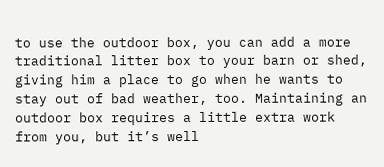to use the outdoor box, you can add a more traditional litter box to your barn or shed, giving him a place to go when he wants to stay out of bad weather, too. Maintaining an outdoor box requires a little extra work from you, but it’s well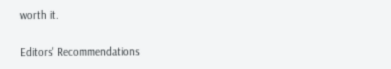worth it.

Editors' Recommendations